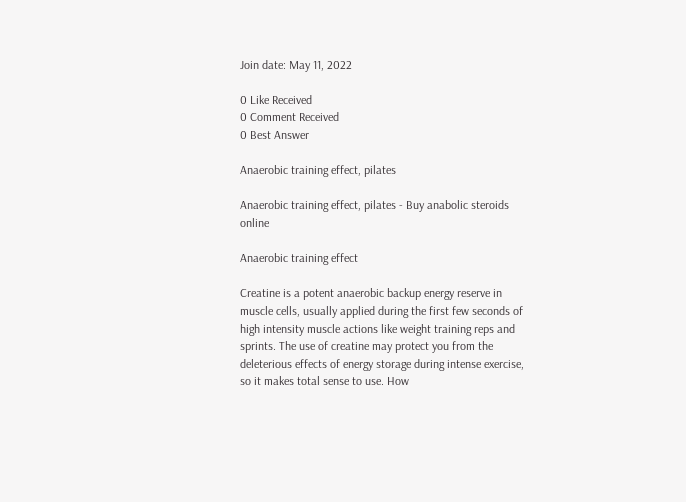Join date: May 11, 2022

0 Like Received
0 Comment Received
0 Best Answer

Anaerobic training effect, pilates

Anaerobic training effect, pilates - Buy anabolic steroids online

Anaerobic training effect

Creatine is a potent anaerobic backup energy reserve in muscle cells, usually applied during the first few seconds of high intensity muscle actions like weight training reps and sprints. The use of creatine may protect you from the deleterious effects of energy storage during intense exercise, so it makes total sense to use. How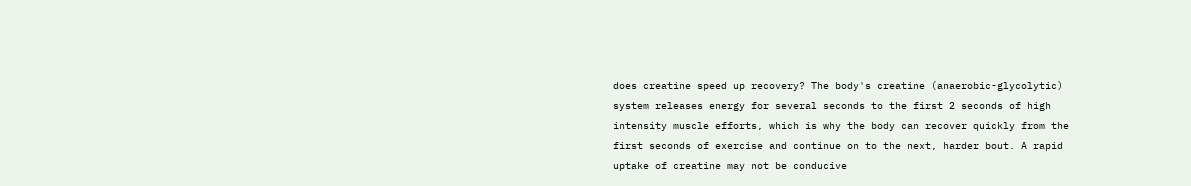does creatine speed up recovery? The body's creatine (anaerobic-glycolytic) system releases energy for several seconds to the first 2 seconds of high intensity muscle efforts, which is why the body can recover quickly from the first seconds of exercise and continue on to the next, harder bout. A rapid uptake of creatine may not be conducive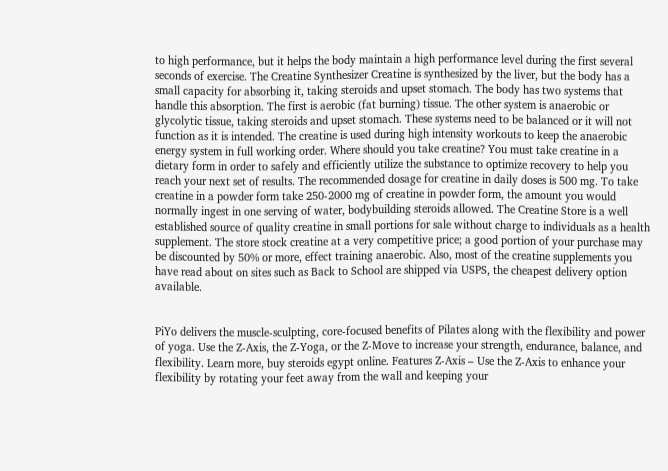to high performance, but it helps the body maintain a high performance level during the first several seconds of exercise. The Creatine Synthesizer Creatine is synthesized by the liver, but the body has a small capacity for absorbing it, taking steroids and upset stomach. The body has two systems that handle this absorption. The first is aerobic (fat burning) tissue. The other system is anaerobic or glycolytic tissue, taking steroids and upset stomach. These systems need to be balanced or it will not function as it is intended. The creatine is used during high intensity workouts to keep the anaerobic energy system in full working order. Where should you take creatine? You must take creatine in a dietary form in order to safely and efficiently utilize the substance to optimize recovery to help you reach your next set of results. The recommended dosage for creatine in daily doses is 500 mg. To take creatine in a powder form take 250-2000 mg of creatine in powder form, the amount you would normally ingest in one serving of water, bodybuilding steroids allowed. The Creatine Store is a well established source of quality creatine in small portions for sale without charge to individuals as a health supplement. The store stock creatine at a very competitive price; a good portion of your purchase may be discounted by 50% or more, effect training anaerobic. Also, most of the creatine supplements you have read about on sites such as Back to School are shipped via USPS, the cheapest delivery option available.


PiYo delivers the muscle-sculpting, core-focused benefits of Pilates along with the flexibility and power of yoga. Use the Z-Axis, the Z-Yoga, or the Z-Move to increase your strength, endurance, balance, and flexibility. Learn more, buy steroids egypt online. Features Z-Axis – Use the Z-Axis to enhance your flexibility by rotating your feet away from the wall and keeping your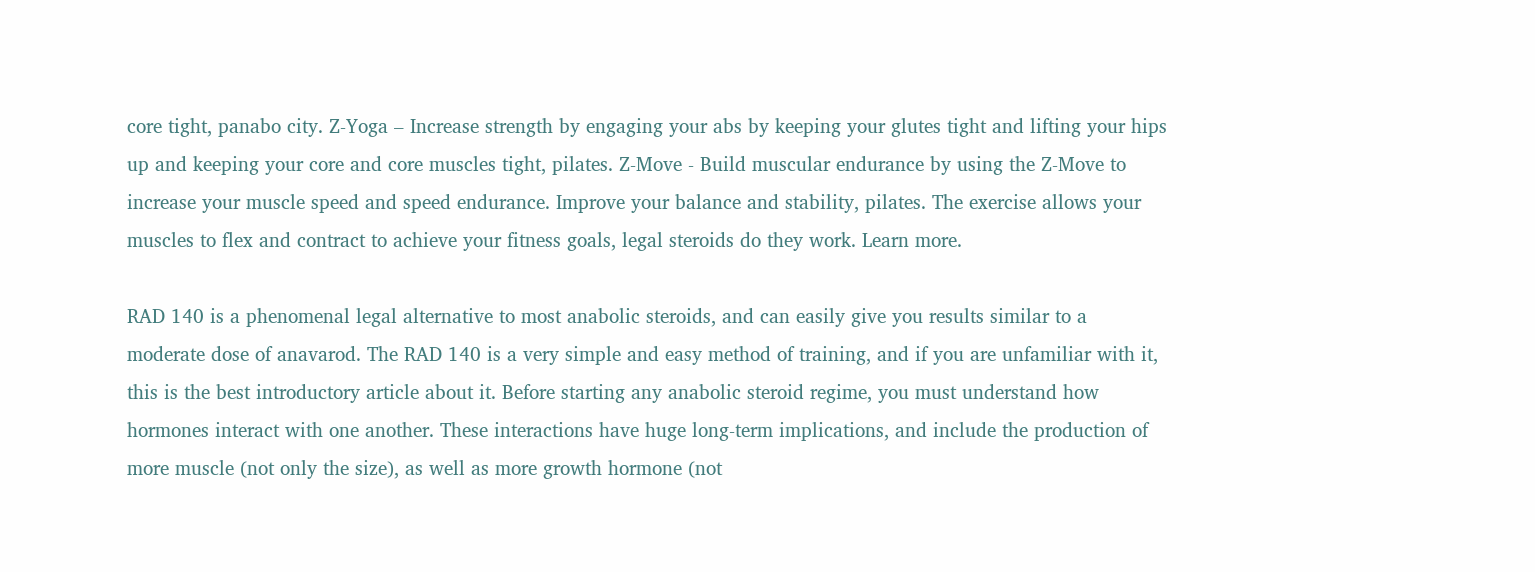core tight, panabo city. Z-Yoga – Increase strength by engaging your abs by keeping your glutes tight and lifting your hips up and keeping your core and core muscles tight, pilates. Z-Move - Build muscular endurance by using the Z-Move to increase your muscle speed and speed endurance. Improve your balance and stability, pilates. The exercise allows your muscles to flex and contract to achieve your fitness goals, legal steroids do they work. Learn more.

RAD 140 is a phenomenal legal alternative to most anabolic steroids, and can easily give you results similar to a moderate dose of anavarod. The RAD 140 is a very simple and easy method of training, and if you are unfamiliar with it, this is the best introductory article about it. Before starting any anabolic steroid regime, you must understand how hormones interact with one another. These interactions have huge long-term implications, and include the production of more muscle (not only the size), as well as more growth hormone (not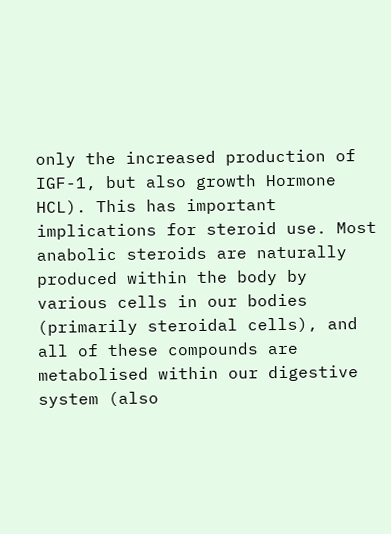only the increased production of IGF-1, but also growth Hormone HCL). This has important implications for steroid use. Most anabolic steroids are naturally produced within the body by various cells in our bodies (primarily steroidal cells), and all of these compounds are metabolised within our digestive system (also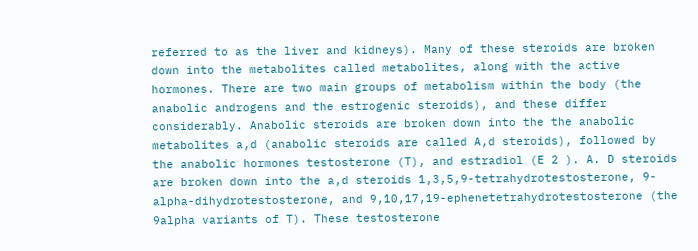referred to as the liver and kidneys). Many of these steroids are broken down into the metabolites called metabolites, along with the active hormones. There are two main groups of metabolism within the body (the anabolic androgens and the estrogenic steroids), and these differ considerably. Anabolic steroids are broken down into the the anabolic metabolites a,d (anabolic steroids are called A,d steroids), followed by the anabolic hormones testosterone (T), and estradiol (E 2 ). A. D steroids are broken down into the a,d steroids 1,3,5,9-tetrahydrotestosterone, 9-alpha-dihydrotestosterone, and 9,10,17,19-ephenetetrahydrotestosterone (the 9alpha variants of T). These testosterone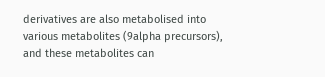derivatives are also metabolised into various metabolites (9alpha precursors), and these metabolites can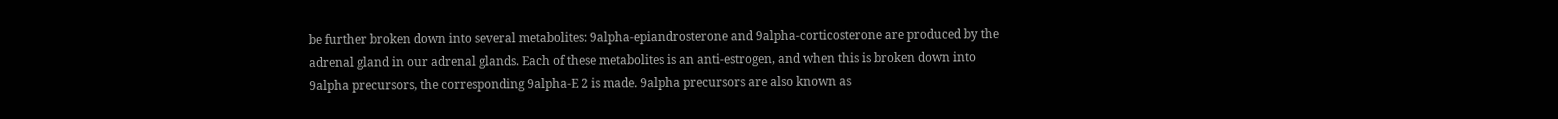be further broken down into several metabolites: 9alpha-epiandrosterone and 9alpha-corticosterone are produced by the adrenal gland in our adrenal glands. Each of these metabolites is an anti-estrogen, and when this is broken down into 9alpha precursors, the corresponding 9alpha-E 2 is made. 9alpha precursors are also known as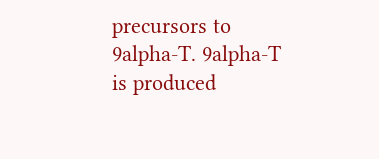precursors to 9alpha-T. 9alpha-T is produced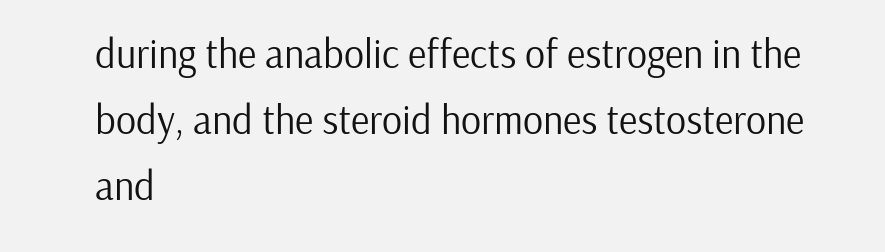during the anabolic effects of estrogen in the body, and the steroid hormones testosterone and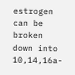estrogen can be broken down into 10,14,16a-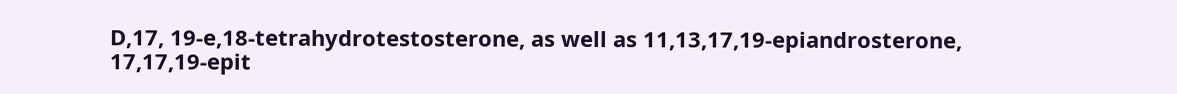D,17, 19-e,18-tetrahydrotestosterone, as well as 11,13,17,19-epiandrosterone, 17,17,19-epit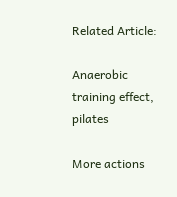Related Article:

Anaerobic training effect, pilates

More actions